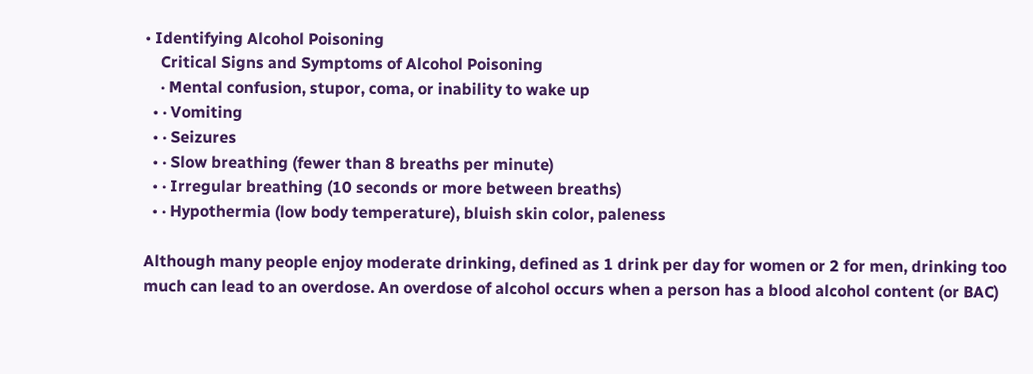• Identifying Alcohol Poisoning
    Critical Signs and Symptoms of Alcohol Poisoning
    · Mental confusion, stupor, coma, or inability to wake up
  • · Vomiting
  • · Seizures
  • · Slow breathing (fewer than 8 breaths per minute)
  • · Irregular breathing (10 seconds or more between breaths)
  • · Hypothermia (low body temperature), bluish skin color, paleness

Although many people enjoy moderate drinking, defined as 1 drink per day for women or 2 for men, drinking too much can lead to an overdose. An overdose of alcohol occurs when a person has a blood alcohol content (or BAC)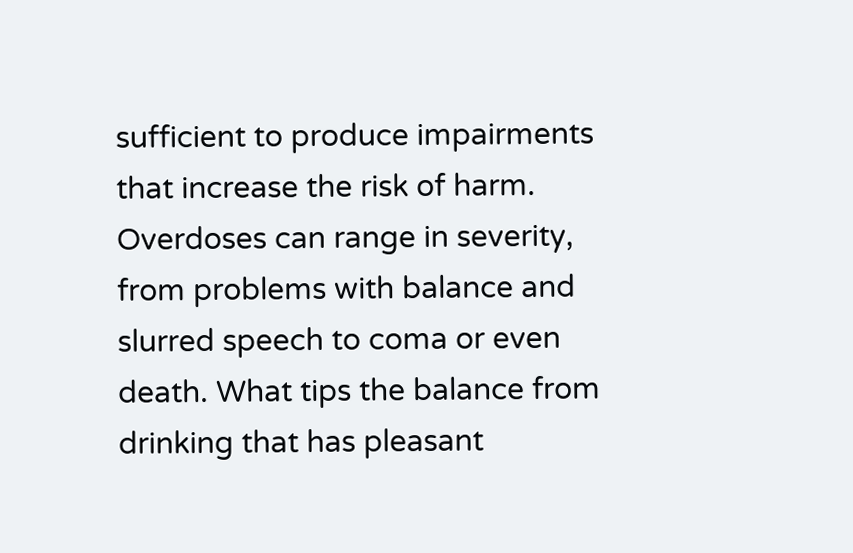sufficient to produce impairments that increase the risk of harm. Overdoses can range in severity, from problems with balance and slurred speech to coma or even death. What tips the balance from drinking that has pleasant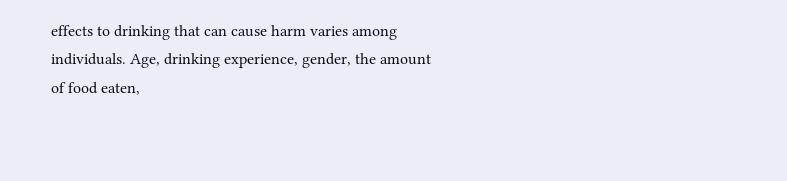effects to drinking that can cause harm varies among individuals. Age, drinking experience, gender, the amount of food eaten,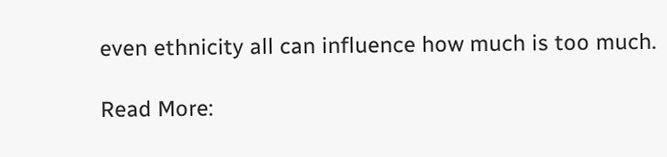even ethnicity all can influence how much is too much.

Read More: